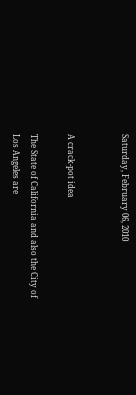Saturday, February 06, 2010


A crack-pot idea

The State of California and also the City of Los Angeles are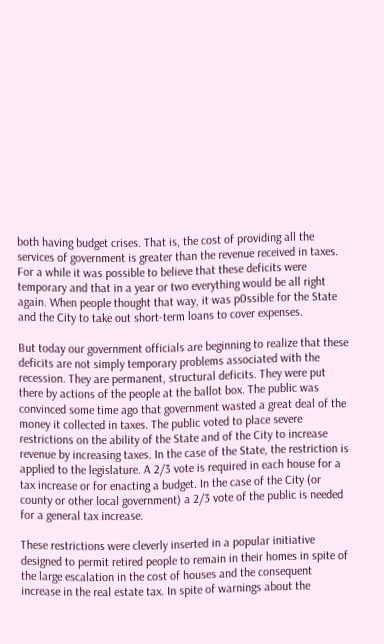both having budget crises. That is, the cost of providing all the services of government is greater than the revenue received in taxes. For a while it was possible to believe that these deficits were temporary and that in a year or two everything would be all right again. When people thought that way, it was p0ssible for the State and the City to take out short-term loans to cover expenses.

But today our government officials are beginning to realize that these deficits are not simply temporary problems associated with the recession. They are permanent, structural deficits. They were put there by actions of the people at the ballot box. The public was convinced some time ago that government wasted a great deal of the money it collected in taxes. The public voted to place severe restrictions on the ability of the State and of the City to increase revenue by increasing taxes. In the case of the State, the restriction is applied to the legislature. A 2/3 vote is required in each house for a tax increase or for enacting a budget. In the case of the City (or county or other local government) a 2/3 vote of the public is needed for a general tax increase.

These restrictions were cleverly inserted in a popular initiative designed to permit retired people to remain in their homes in spite of the large escalation in the cost of houses and the consequent increase in the real estate tax. In spite of warnings about the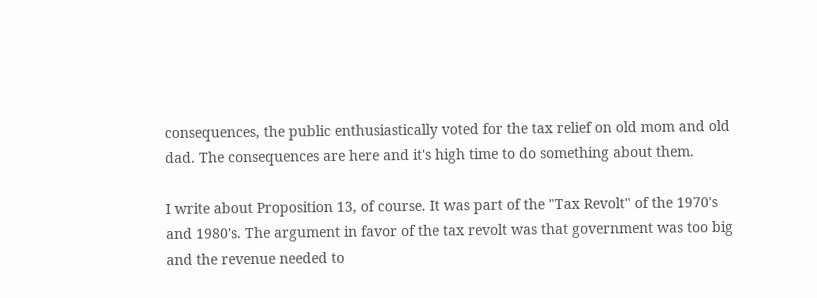consequences, the public enthusiastically voted for the tax relief on old mom and old dad. The consequences are here and it's high time to do something about them.

I write about Proposition 13, of course. It was part of the "Tax Revolt" of the 1970's and 1980's. The argument in favor of the tax revolt was that government was too big and the revenue needed to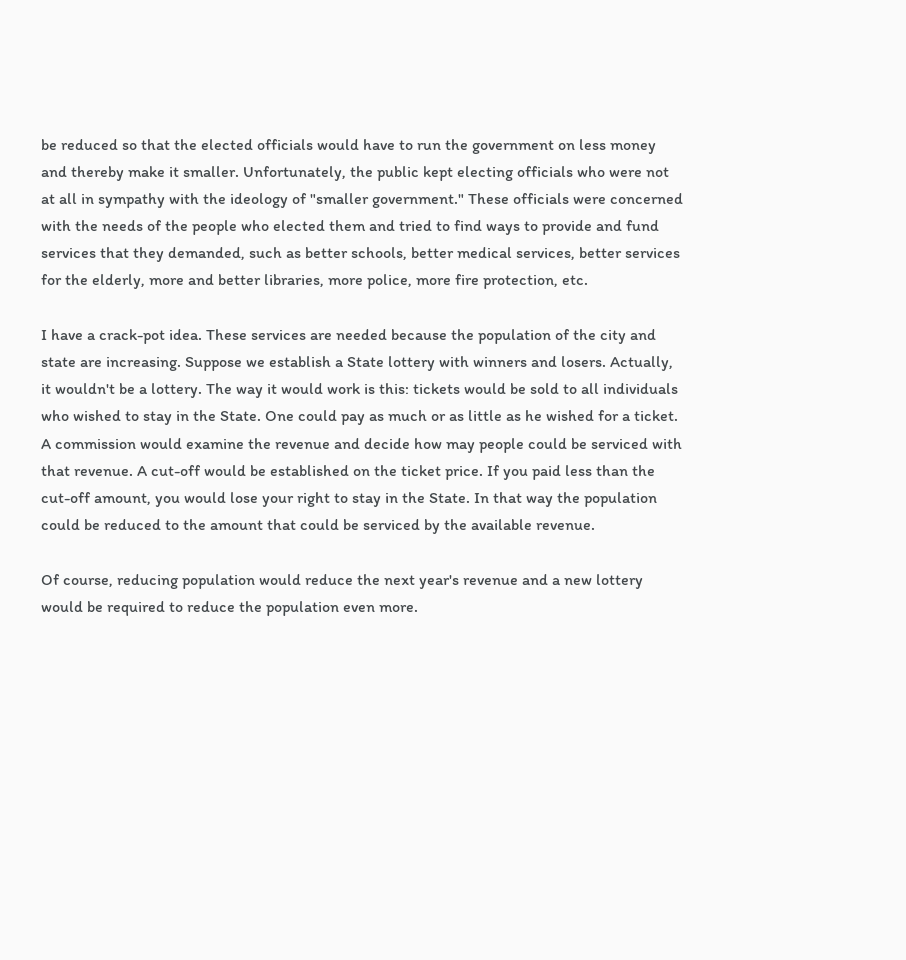be reduced so that the elected officials would have to run the government on less money and thereby make it smaller. Unfortunately, the public kept electing officials who were not at all in sympathy with the ideology of "smaller government." These officials were concerned with the needs of the people who elected them and tried to find ways to provide and fund services that they demanded, such as better schools, better medical services, better services for the elderly, more and better libraries, more police, more fire protection, etc.

I have a crack-pot idea. These services are needed because the population of the city and state are increasing. Suppose we establish a State lottery with winners and losers. Actually, it wouldn't be a lottery. The way it would work is this: tickets would be sold to all individuals who wished to stay in the State. One could pay as much or as little as he wished for a ticket. A commission would examine the revenue and decide how may people could be serviced with that revenue. A cut-off would be established on the ticket price. If you paid less than the cut-off amount, you would lose your right to stay in the State. In that way the population could be reduced to the amount that could be serviced by the available revenue.

Of course, reducing population would reduce the next year's revenue and a new lottery would be required to reduce the population even more.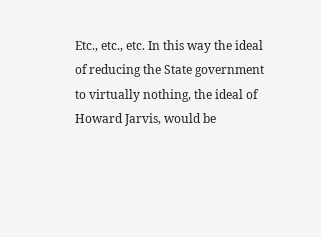Etc., etc., etc. In this way the ideal of reducing the State government to virtually nothing, the ideal of Howard Jarvis, would be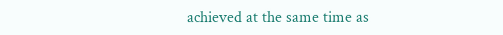achieved at the same time as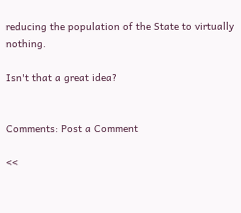reducing the population of the State to virtually nothing.

Isn't that a great idea?


Comments: Post a Comment

<<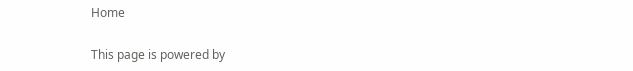Home

This page is powered by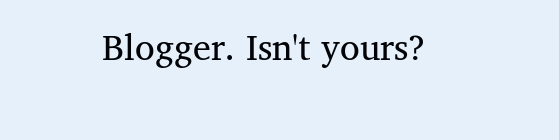Blogger. Isn't yours?